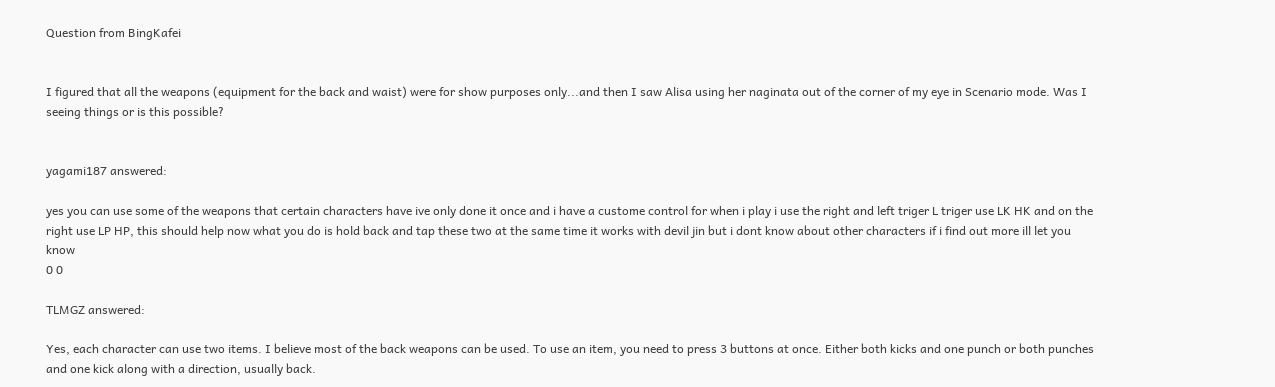Question from BingKafei


I figured that all the weapons (equipment for the back and waist) were for show purposes only...and then I saw Alisa using her naginata out of the corner of my eye in Scenario mode. Was I seeing things or is this possible?


yagami187 answered:

yes you can use some of the weapons that certain characters have ive only done it once and i have a custome control for when i play i use the right and left triger L triger use LK HK and on the right use LP HP, this should help now what you do is hold back and tap these two at the same time it works with devil jin but i dont know about other characters if i find out more ill let you know
0 0

TLMGZ answered:

Yes, each character can use two items. I believe most of the back weapons can be used. To use an item, you need to press 3 buttons at once. Either both kicks and one punch or both punches and one kick along with a direction, usually back.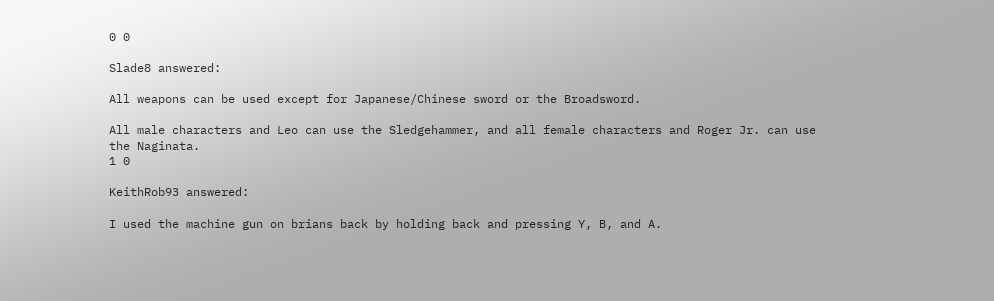0 0

Slade8 answered:

All weapons can be used except for Japanese/Chinese sword or the Broadsword.

All male characters and Leo can use the Sledgehammer, and all female characters and Roger Jr. can use the Naginata.
1 0

KeithRob93 answered:

I used the machine gun on brians back by holding back and pressing Y, B, and A.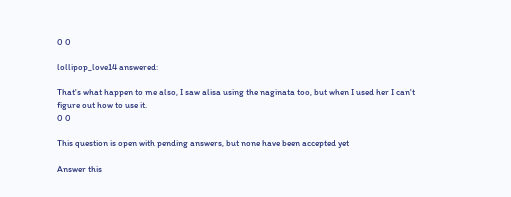0 0

lollipop_love14 answered:

That's what happen to me also, I saw alisa using the naginata too, but when I used her I can't figure out how to use it.
0 0

This question is open with pending answers, but none have been accepted yet

Answer this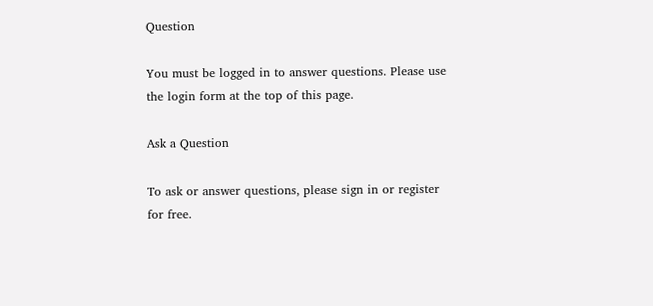Question

You must be logged in to answer questions. Please use the login form at the top of this page.

Ask a Question

To ask or answer questions, please sign in or register for free.